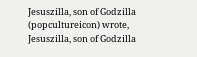Jesuszilla, son of Godzilla (popcultureicon) wrote,
Jesuszilla, son of Godzilla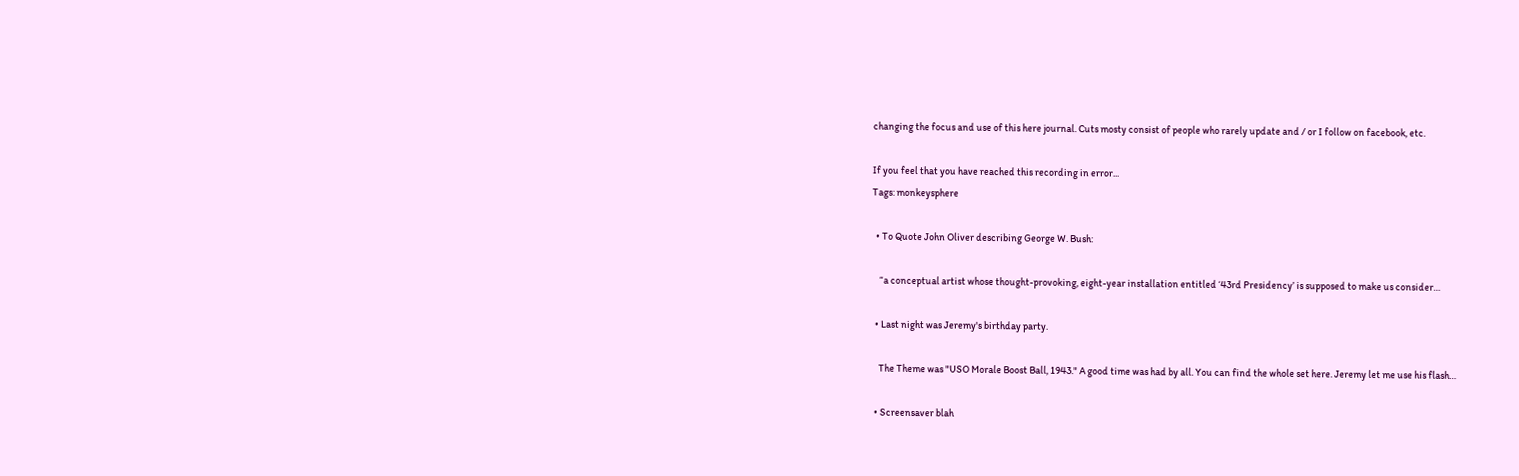changing the focus and use of this here journal. Cuts mosty consist of people who rarely update and / or I follow on facebook, etc.

If you feel that you have reached this recording in error...
Tags: monkeysphere

  • To Quote John Oliver describing George W. Bush:

    “a conceptual artist whose thought-provoking, eight-year installation entitled ‘43rd Presidency’ is supposed to make us consider…

  • Last night was Jeremy's birthday party.

    The Theme was "USO Morale Boost Ball, 1943." A good time was had by all. You can find the whole set here. Jeremy let me use his flash…

  • Screensaver blah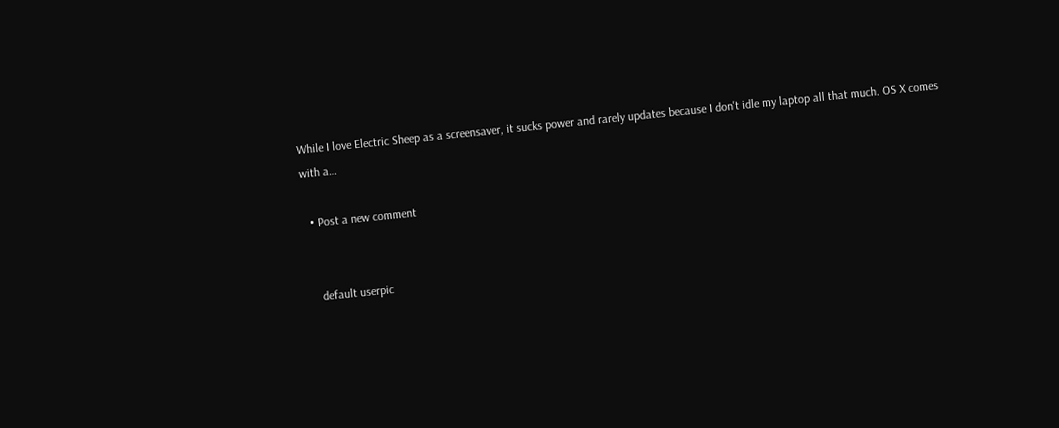While I love Electric Sheep as a screensaver, it sucks power and rarely updates because I don't idle my laptop all that much. OS X comes with a…

  • Post a new comment


    default userpic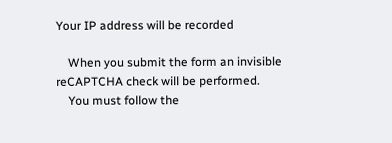Your IP address will be recorded

    When you submit the form an invisible reCAPTCHA check will be performed.
    You must follow the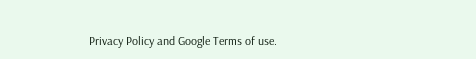Privacy Policy and Google Terms of use.